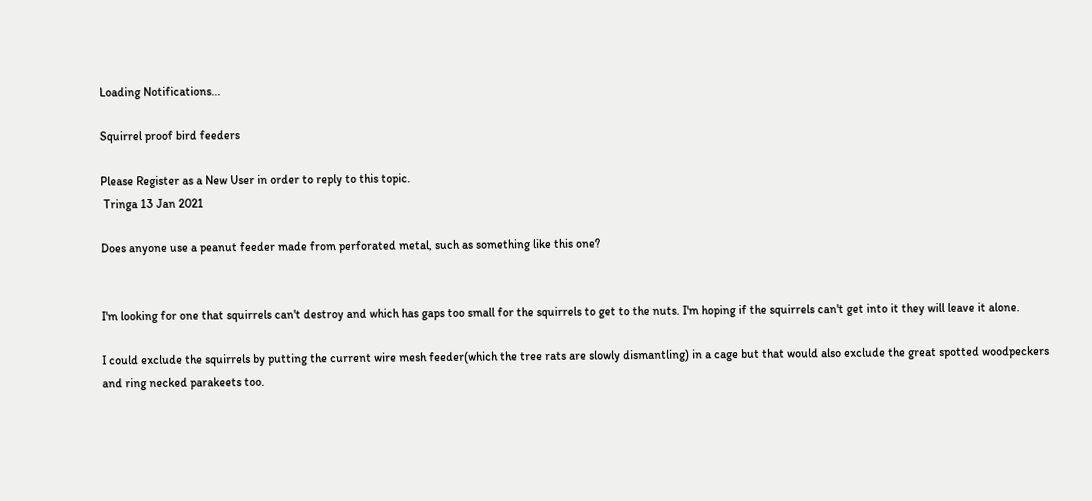Loading Notifications...

Squirrel proof bird feeders

Please Register as a New User in order to reply to this topic.
 Tringa 13 Jan 2021

Does anyone use a peanut feeder made from perforated metal, such as something like this one?


I'm looking for one that squirrels can't destroy and which has gaps too small for the squirrels to get to the nuts. I'm hoping if the squirrels can't get into it they will leave it alone.

I could exclude the squirrels by putting the current wire mesh feeder(which the tree rats are slowly dismantling) in a cage but that would also exclude the great spotted woodpeckers and ring necked parakeets too.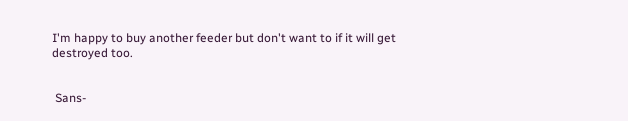I'm happy to buy another feeder but don't want to if it will get destroyed too.


 Sans-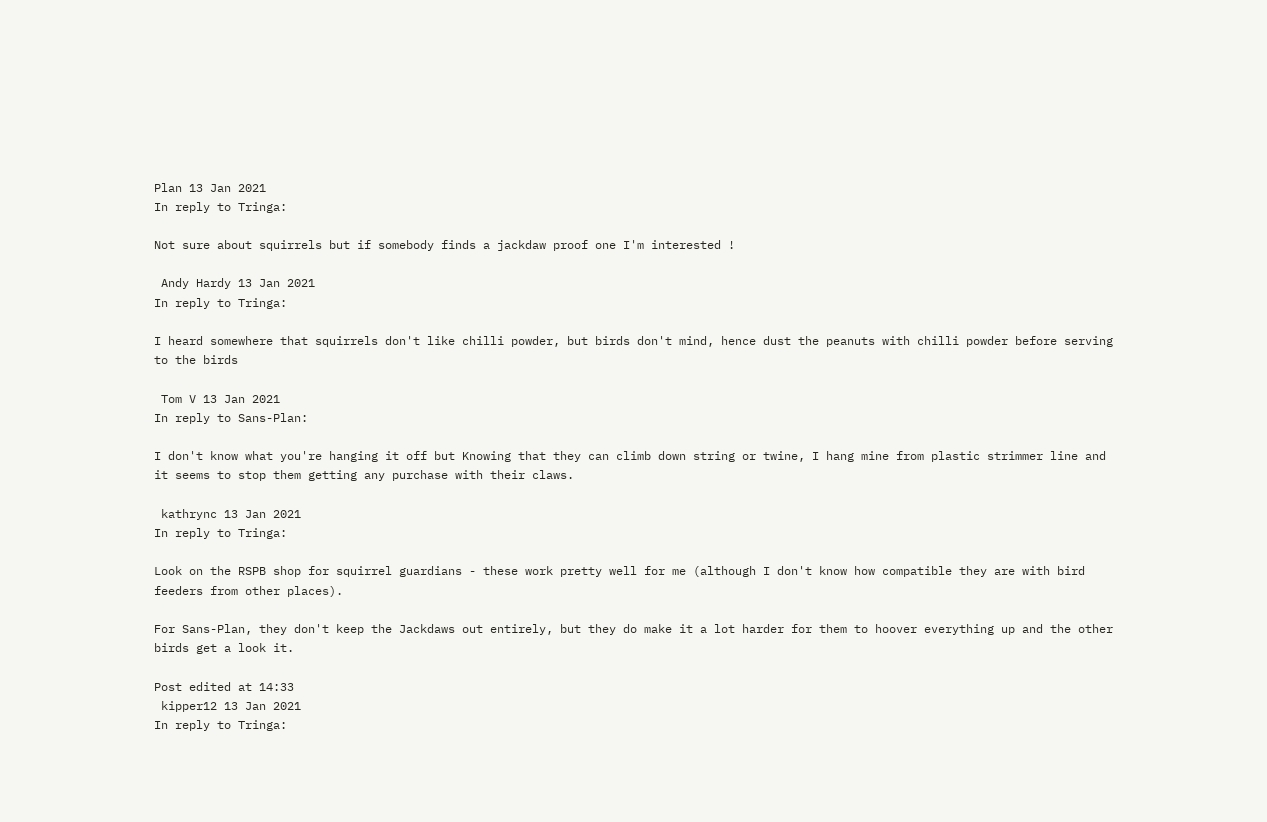Plan 13 Jan 2021
In reply to Tringa:

Not sure about squirrels but if somebody finds a jackdaw proof one I'm interested !

 Andy Hardy 13 Jan 2021
In reply to Tringa:

I heard somewhere that squirrels don't like chilli powder, but birds don't mind, hence dust the peanuts with chilli powder before serving to the birds

 Tom V 13 Jan 2021
In reply to Sans-Plan:

I don't know what you're hanging it off but Knowing that they can climb down string or twine, I hang mine from plastic strimmer line and it seems to stop them getting any purchase with their claws.

 kathrync 13 Jan 2021
In reply to Tringa:

Look on the RSPB shop for squirrel guardians - these work pretty well for me (although I don't know how compatible they are with bird feeders from other places).

For Sans-Plan, they don't keep the Jackdaws out entirely, but they do make it a lot harder for them to hoover everything up and the other birds get a look it.

Post edited at 14:33
 kipper12 13 Jan 2021
In reply to Tringa: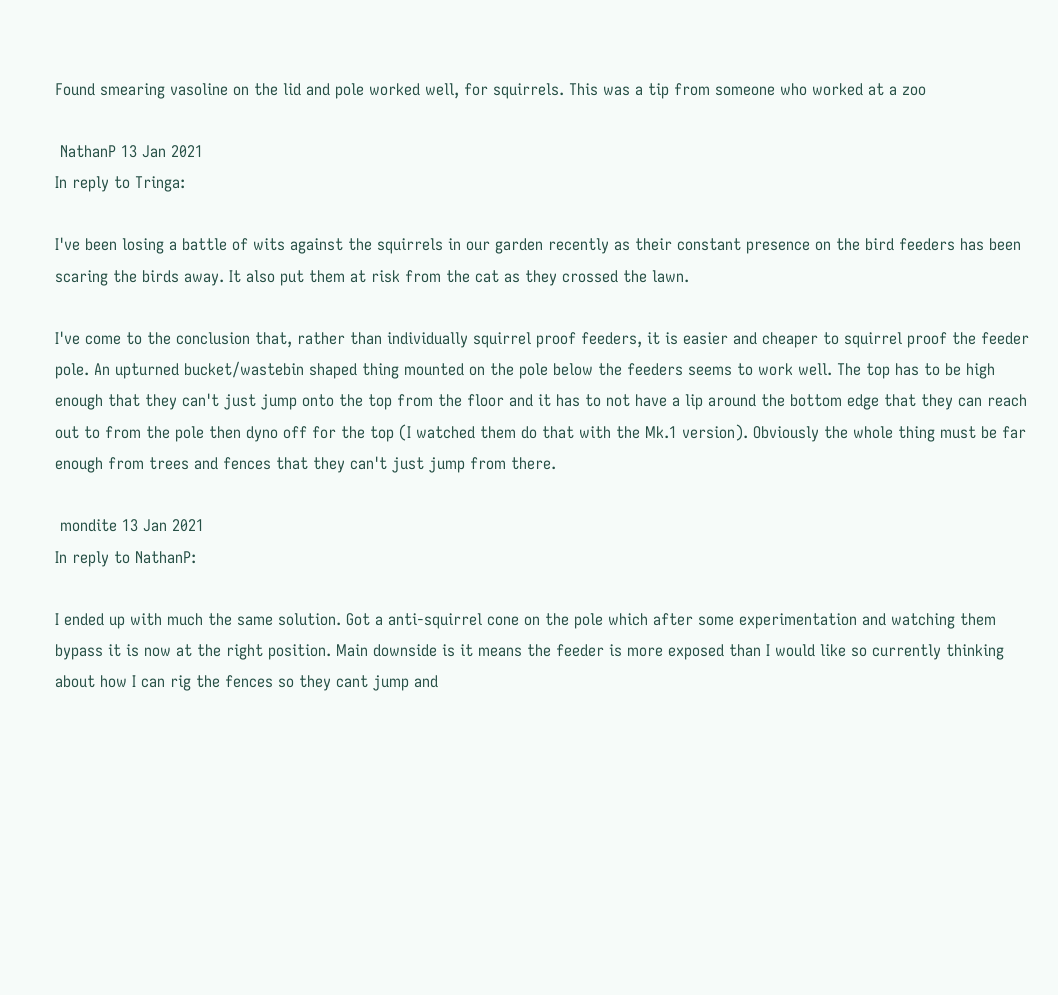Found smearing vasoline on the lid and pole worked well, for squirrels. This was a tip from someone who worked at a zoo

 NathanP 13 Jan 2021
In reply to Tringa:

I've been losing a battle of wits against the squirrels in our garden recently as their constant presence on the bird feeders has been scaring the birds away. It also put them at risk from the cat as they crossed the lawn.

I've come to the conclusion that, rather than individually squirrel proof feeders, it is easier and cheaper to squirrel proof the feeder pole. An upturned bucket/wastebin shaped thing mounted on the pole below the feeders seems to work well. The top has to be high enough that they can't just jump onto the top from the floor and it has to not have a lip around the bottom edge that they can reach out to from the pole then dyno off for the top (I watched them do that with the Mk.1 version). Obviously the whole thing must be far enough from trees and fences that they can't just jump from there.

 mondite 13 Jan 2021
In reply to NathanP:

I ended up with much the same solution. Got a anti-squirrel cone on the pole which after some experimentation and watching them bypass it is now at the right position. Main downside is it means the feeder is more exposed than I would like so currently thinking about how I can rig the fences so they cant jump and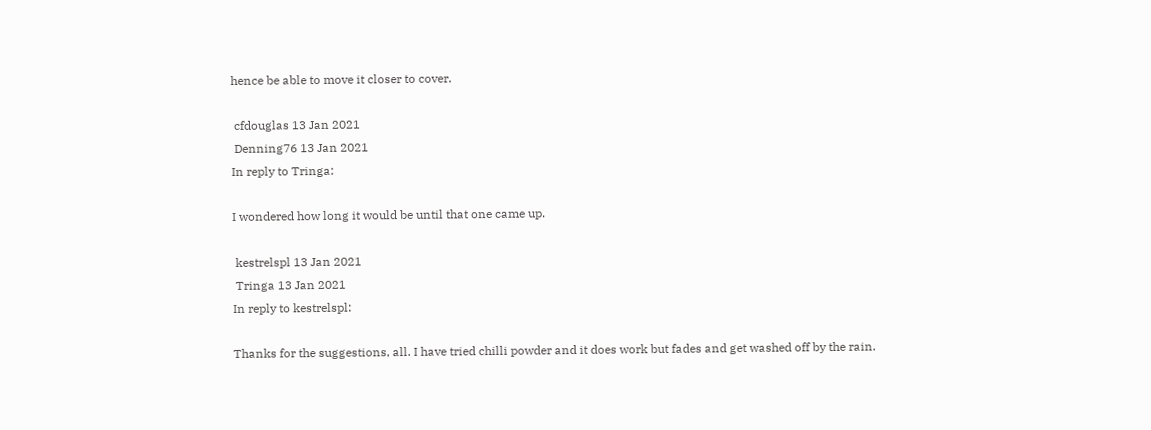hence be able to move it closer to cover.

 cfdouglas 13 Jan 2021
 Denning76 13 Jan 2021
In reply to Tringa:

I wondered how long it would be until that one came up.

 kestrelspl 13 Jan 2021
 Tringa 13 Jan 2021
In reply to kestrelspl:

Thanks for the suggestions, all. I have tried chilli powder and it does work but fades and get washed off by the rain.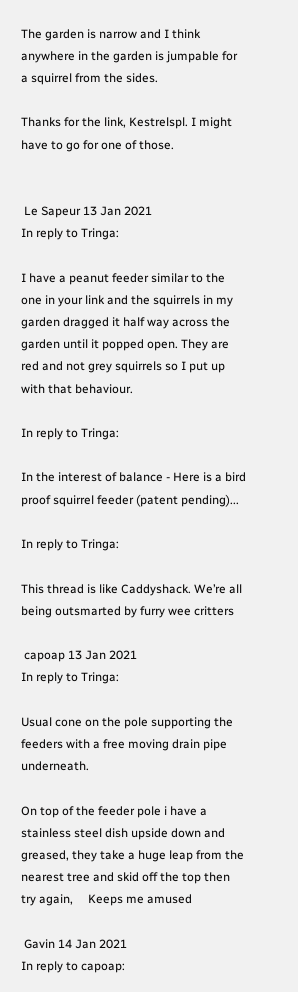The garden is narrow and I think anywhere in the garden is jumpable for a squirrel from the sides.

Thanks for the link, Kestrelspl. I might have to go for one of those.


 Le Sapeur 13 Jan 2021
In reply to Tringa:

I have a peanut feeder similar to the one in your link and the squirrels in my garden dragged it half way across the garden until it popped open. They are red and not grey squirrels so I put up with that behaviour.

In reply to Tringa:

In the interest of balance - Here is a bird proof squirrel feeder (patent pending)...

In reply to Tringa:

This thread is like Caddyshack. We’re all being outsmarted by furry wee critters

 capoap 13 Jan 2021
In reply to Tringa:

Usual cone on the pole supporting the feeders with a free moving drain pipe underneath.

On top of the feeder pole i have a stainless steel dish upside down and greased, they take a huge leap from the nearest tree and skid off the top then try again,     Keeps me amused

 Gavin 14 Jan 2021
In reply to capoap: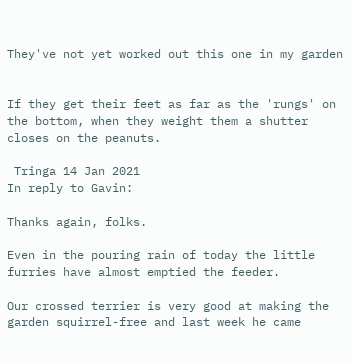They've not yet worked out this one in my garden


If they get their feet as far as the 'rungs' on the bottom, when they weight them a shutter closes on the peanuts.

 Tringa 14 Jan 2021
In reply to Gavin:

Thanks again, folks.

Even in the pouring rain of today the little furries have almost emptied the feeder.

Our crossed terrier is very good at making the garden squirrel-free and last week he came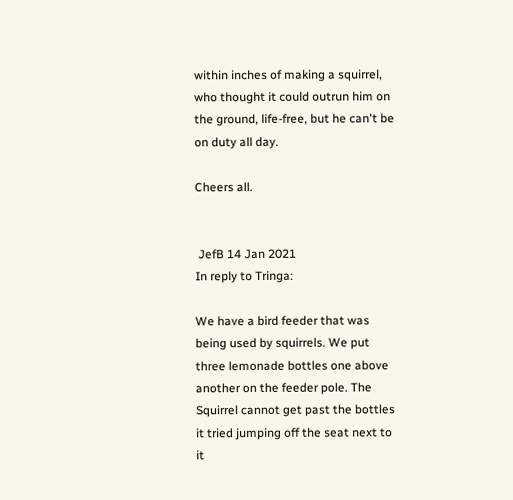within inches of making a squirrel, who thought it could outrun him on the ground, life-free, but he can't be on duty all day.

Cheers all.


 JefB 14 Jan 2021
In reply to Tringa:

We have a bird feeder that was being used by squirrels. We put three lemonade bottles one above another on the feeder pole. The Squirrel cannot get past the bottles it tried jumping off the seat next to it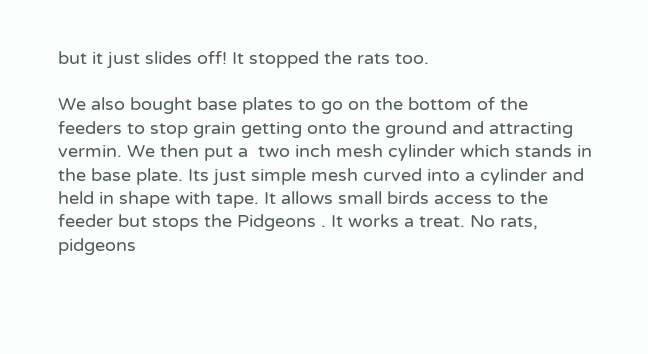but it just slides off! It stopped the rats too.

We also bought base plates to go on the bottom of the feeders to stop grain getting onto the ground and attracting vermin. We then put a  two inch mesh cylinder which stands in the base plate. Its just simple mesh curved into a cylinder and held in shape with tape. It allows small birds access to the feeder but stops the Pidgeons . It works a treat. No rats, pidgeons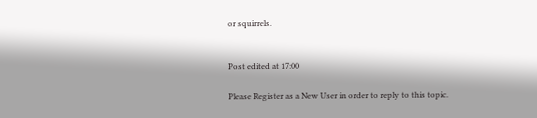or squirrels.


Post edited at 17:00

Please Register as a New User in order to reply to this topic.